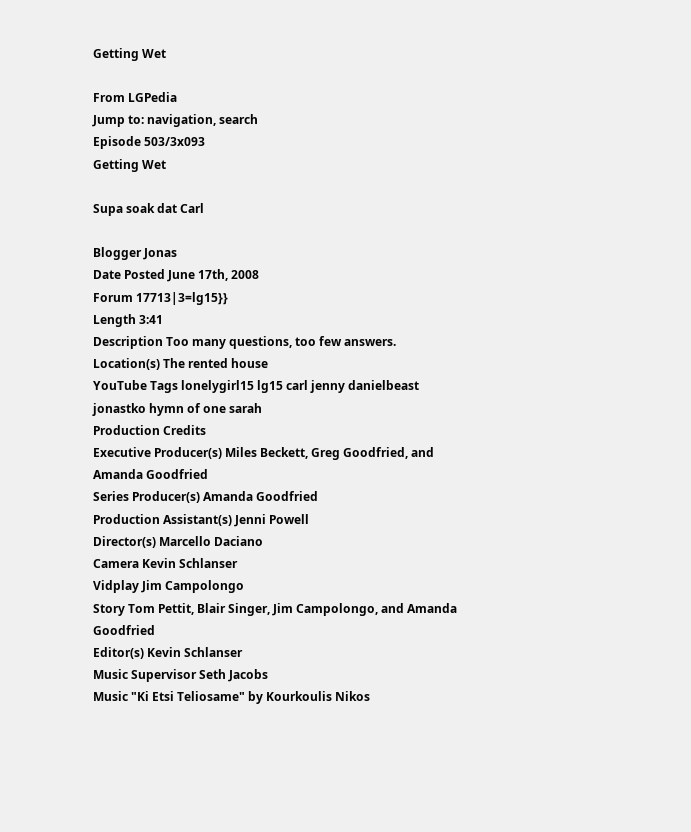Getting Wet

From LGPedia
Jump to: navigation, search
Episode 503/3x093
Getting Wet

Supa soak dat Carl

Blogger Jonas
Date Posted June 17th, 2008
Forum 17713|3=lg15}}
Length 3:41
Description Too many questions, too few answers.
Location(s) The rented house
YouTube Tags lonelygirl15 lg15 carl jenny danielbeast jonastko hymn of one sarah
Production Credits
Executive Producer(s) Miles Beckett, Greg Goodfried, and Amanda Goodfried
Series Producer(s) Amanda Goodfried
Production Assistant(s) Jenni Powell
Director(s) Marcello Daciano
Camera Kevin Schlanser
Vidplay Jim Campolongo
Story Tom Pettit, Blair Singer, Jim Campolongo, and Amanda Goodfried
Editor(s) Kevin Schlanser
Music Supervisor Seth Jacobs
Music "Ki Etsi Teliosame" by Kourkoulis Nikos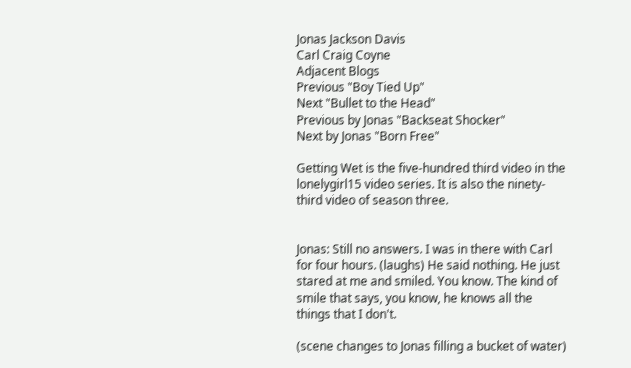Jonas Jackson Davis
Carl Craig Coyne
Adjacent Blogs
Previous "Boy Tied Up"
Next "Bullet to the Head"
Previous by Jonas "Backseat Shocker"
Next by Jonas "Born Free"

Getting Wet is the five-hundred third video in the lonelygirl15 video series. It is also the ninety-third video of season three.


Jonas: Still no answers. I was in there with Carl for four hours. (laughs) He said nothing. He just stared at me and smiled. You know. The kind of smile that says, you know, he knows all the things that I don't.

(scene changes to Jonas filling a bucket of water)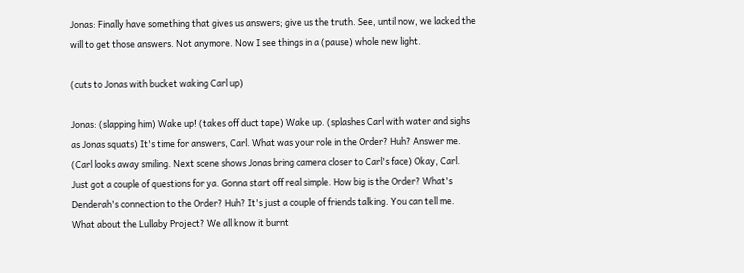Jonas: Finally have something that gives us answers; give us the truth. See, until now, we lacked the will to get those answers. Not anymore. Now I see things in a (pause) whole new light.

(cuts to Jonas with bucket waking Carl up)

Jonas: (slapping him) Wake up! (takes off duct tape) Wake up. (splashes Carl with water and sighs as Jonas squats) It's time for answers, Carl. What was your role in the Order? Huh? Answer me. (Carl looks away smiling. Next scene shows Jonas bring camera closer to Carl's face) Okay, Carl. Just got a couple of questions for ya. Gonna start off real simple. How big is the Order? What's Denderah's connection to the Order? Huh? It's just a couple of friends talking. You can tell me. What about the Lullaby Project? We all know it burnt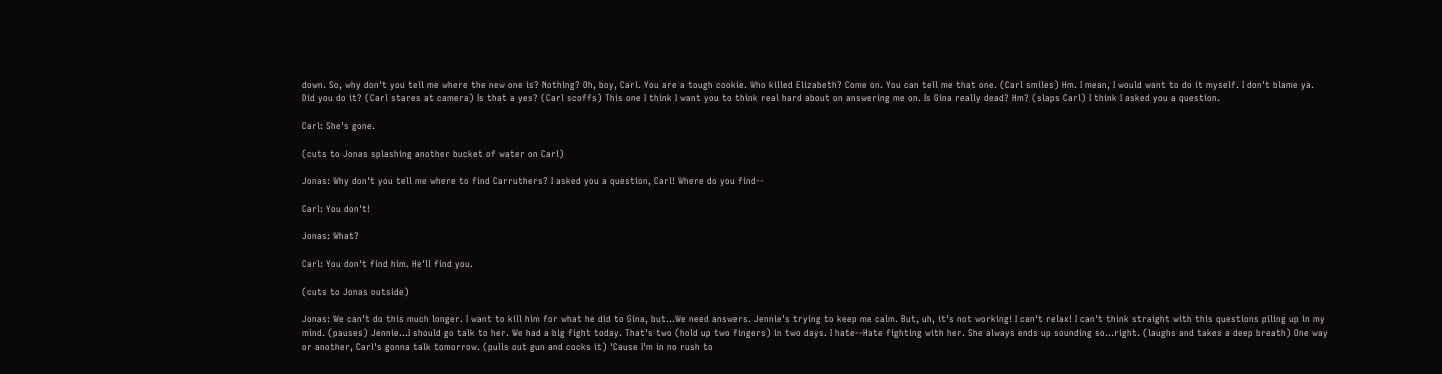down. So, why don't you tell me where the new one is? Nothing? Oh, boy, Carl. You are a tough cookie. Who killed Elizabeth? Come on. You can tell me that one. (Carl smiles) Hm. I mean, I would want to do it myself. I don't blame ya. Did you do it? (Carl stares at camera) Is that a yes? (Carl scoffs) This one I think I want you to think real hard about on answering me on. Is Gina really dead? Hm? (slaps Carl) I think I asked you a question.

Carl: She's gone.

(cuts to Jonas splashing another bucket of water on Carl)

Jonas: Why don't you tell me where to find Carruthers? I asked you a question, Carl! Where do you find--

Carl: You don't!

Jonas: What?

Carl: You don't find him. He'll find you.

(cuts to Jonas outside)

Jonas: We can't do this much longer. I want to kill him for what he did to Gina, but...We need answers. Jennie's trying to keep me calm. But, uh, it's not working! I can't relax! I can't think straight with this questions piling up in my mind. (pauses) Jennie...I should go talk to her. We had a big fight today. That's two (hold up two fingers) in two days. I hate--Hate fighting with her. She always ends up sounding so...right. (laughs and takes a deep breath) One way or another, Carl's gonna talk tomorrow. (pulls out gun and cocks it) 'Cause I'm in no rush to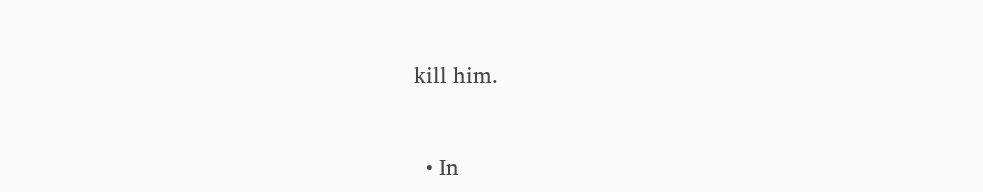kill him.


  • In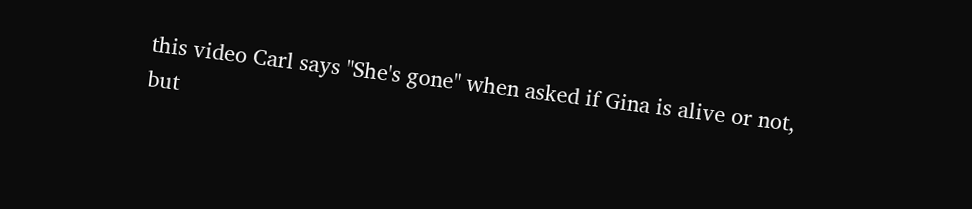this video Carl says "She's gone" when asked if Gina is alive or not, but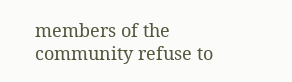members of the community refuse to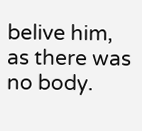belive him, as there was no body.